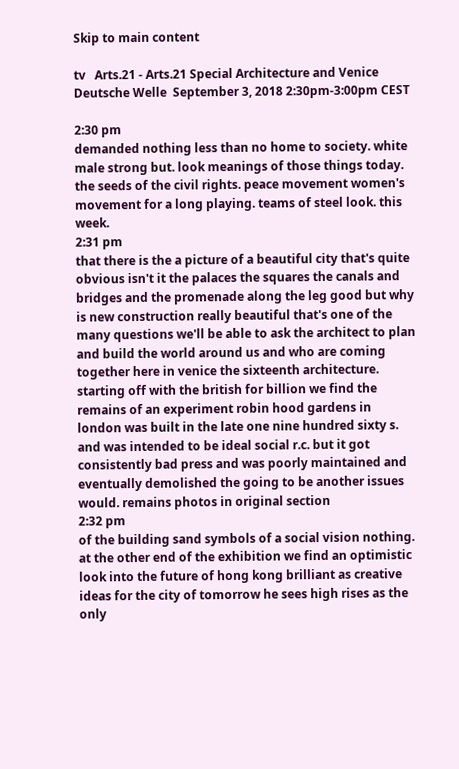Skip to main content

tv   Arts.21 - Arts.21 Special Architecture and Venice  Deutsche Welle  September 3, 2018 2:30pm-3:00pm CEST

2:30 pm
demanded nothing less than no home to society. white male strong but. look meanings of those things today. the seeds of the civil rights. peace movement women's movement for a long playing. teams of steel look. this week.
2:31 pm
that there is the a picture of a beautiful city that's quite obvious isn't it the palaces the squares the canals and bridges and the promenade along the leg good but why is new construction really beautiful that's one of the many questions we'll be able to ask the architect to plan and build the world around us and who are coming together here in venice the sixteenth architecture. starting off with the british for billion we find the remains of an experiment robin hood gardens in london was built in the late one nine hundred sixty s. and was intended to be ideal social r.c. but it got consistently bad press and was poorly maintained and eventually demolished the going to be another issues would. remains photos in original section
2:32 pm
of the building sand symbols of a social vision nothing. at the other end of the exhibition we find an optimistic look into the future of hong kong brilliant as creative ideas for the city of tomorrow he sees high rises as the only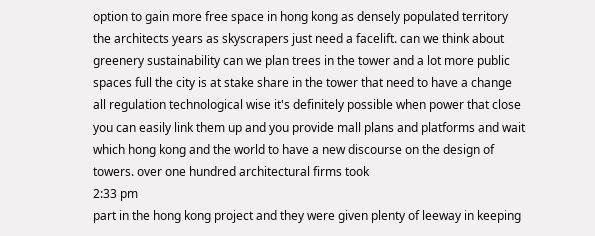option to gain more free space in hong kong as densely populated territory the architects years as skyscrapers just need a facelift. can we think about greenery sustainability can we plan trees in the tower and a lot more public spaces full the city is at stake share in the tower that need to have a change all regulation technological wise it's definitely possible when power that close you can easily link them up and you provide mall plans and platforms and wait which hong kong and the world to have a new discourse on the design of towers. over one hundred architectural firms took
2:33 pm
part in the hong kong project and they were given plenty of leeway in keeping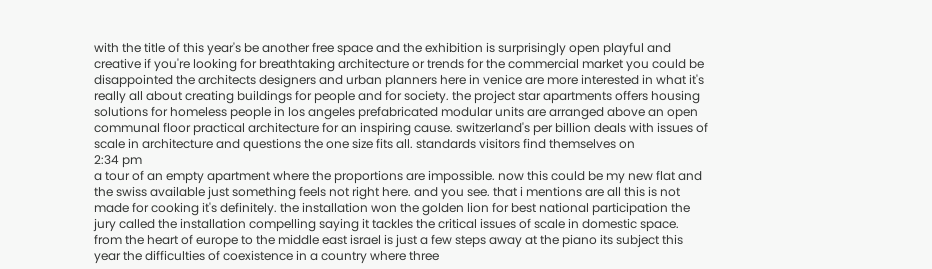with the title of this year's be another free space and the exhibition is surprisingly open playful and creative if you're looking for breathtaking architecture or trends for the commercial market you could be disappointed the architects designers and urban planners here in venice are more interested in what it's really all about creating buildings for people and for society. the project star apartments offers housing solutions for homeless people in los angeles prefabricated modular units are arranged above an open communal floor practical architecture for an inspiring cause. switzerland's per billion deals with issues of scale in architecture and questions the one size fits all. standards visitors find themselves on
2:34 pm
a tour of an empty apartment where the proportions are impossible. now this could be my new flat and the swiss available just something feels not right here. and you see. that i mentions are all this is not made for cooking it's definitely. the installation won the golden lion for best national participation the jury called the installation compelling saying it tackles the critical issues of scale in domestic space. from the heart of europe to the middle east israel is just a few steps away at the piano its subject this year the difficulties of coexistence in a country where three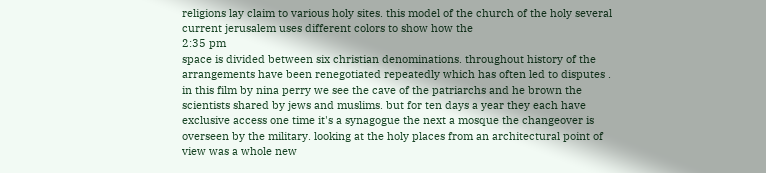religions lay claim to various holy sites. this model of the church of the holy several current jerusalem uses different colors to show how the
2:35 pm
space is divided between six christian denominations. throughout history of the arrangements have been renegotiated repeatedly which has often led to disputes . in this film by nina perry we see the cave of the patriarchs and he brown the scientists shared by jews and muslims. but for ten days a year they each have exclusive access one time it's a synagogue the next a mosque the changeover is overseen by the military. looking at the holy places from an architectural point of view was a whole new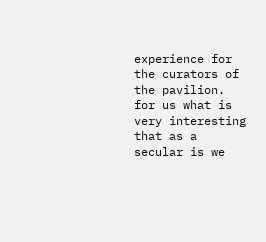experience for the curators of the pavilion. for us what is very interesting that as a secular is we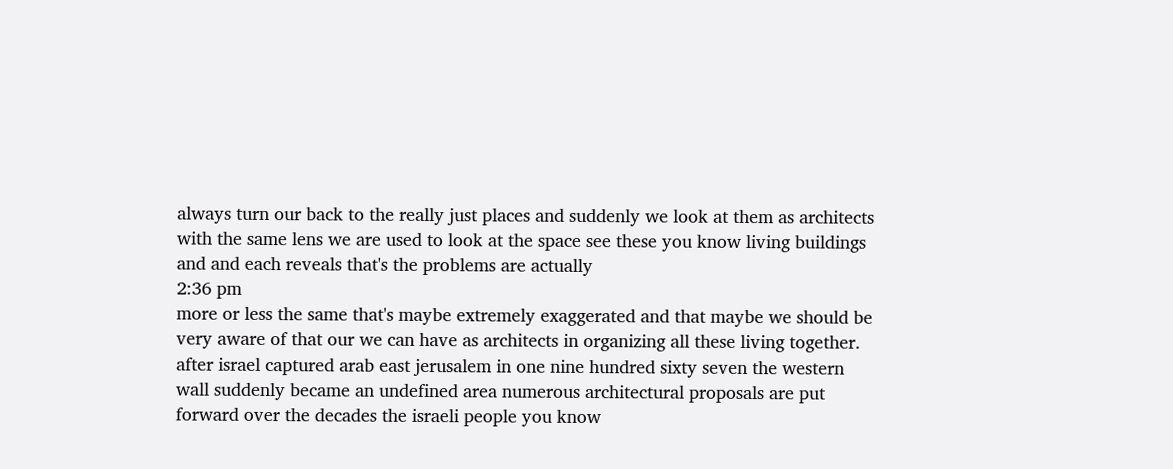always turn our back to the really just places and suddenly we look at them as architects with the same lens we are used to look at the space see these you know living buildings and and each reveals that's the problems are actually
2:36 pm
more or less the same that's maybe extremely exaggerated and that maybe we should be very aware of that our we can have as architects in organizing all these living together. after israel captured arab east jerusalem in one nine hundred sixty seven the western wall suddenly became an undefined area numerous architectural proposals are put forward over the decades the israeli people you know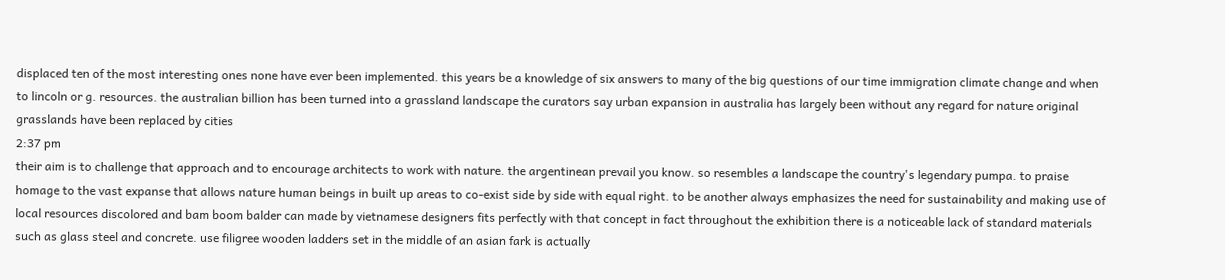displaced ten of the most interesting ones none have ever been implemented. this years be a knowledge of six answers to many of the big questions of our time immigration climate change and when to lincoln or g. resources. the australian billion has been turned into a grassland landscape the curators say urban expansion in australia has largely been without any regard for nature original grasslands have been replaced by cities
2:37 pm
their aim is to challenge that approach and to encourage architects to work with nature. the argentinean prevail you know. so resembles a landscape the country's legendary pumpa. to praise homage to the vast expanse that allows nature human beings in built up areas to co-exist side by side with equal right. to be another always emphasizes the need for sustainability and making use of local resources discolored and bam boom balder can made by vietnamese designers fits perfectly with that concept in fact throughout the exhibition there is a noticeable lack of standard materials such as glass steel and concrete. use filigree wooden ladders set in the middle of an asian fark is actually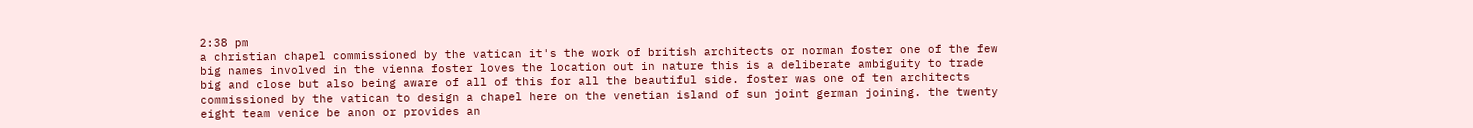2:38 pm
a christian chapel commissioned by the vatican it's the work of british architects or norman foster one of the few big names involved in the vienna foster loves the location out in nature this is a deliberate ambiguity to trade big and close but also being aware of all of this for all the beautiful side. foster was one of ten architects commissioned by the vatican to design a chapel here on the venetian island of sun joint german joining. the twenty eight team venice be anon or provides an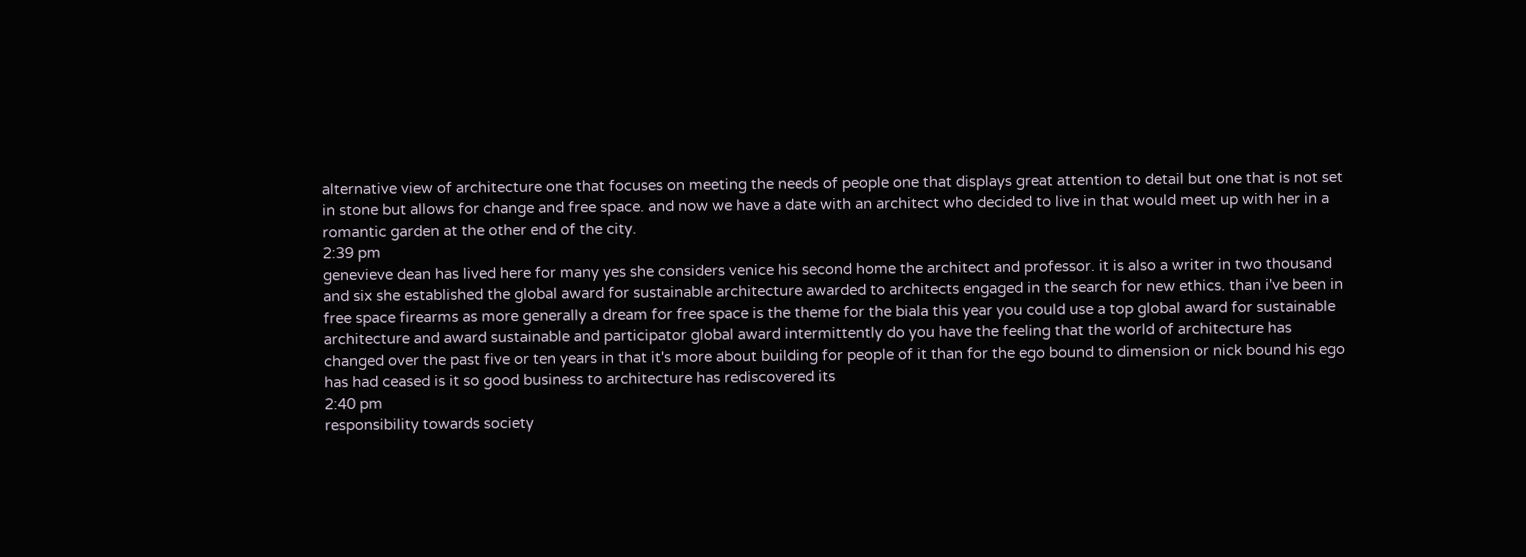alternative view of architecture one that focuses on meeting the needs of people one that displays great attention to detail but one that is not set in stone but allows for change and free space. and now we have a date with an architect who decided to live in that would meet up with her in a romantic garden at the other end of the city.
2:39 pm
genevieve dean has lived here for many yes she considers venice his second home the architect and professor. it is also a writer in two thousand and six she established the global award for sustainable architecture awarded to architects engaged in the search for new ethics. than i've been in free space firearms as more generally a dream for free space is the theme for the biala this year you could use a top global award for sustainable architecture and award sustainable and participator global award intermittently do you have the feeling that the world of architecture has changed over the past five or ten years in that it's more about building for people of it than for the ego bound to dimension or nick bound his ego has had ceased is it so good business to architecture has rediscovered its
2:40 pm
responsibility towards society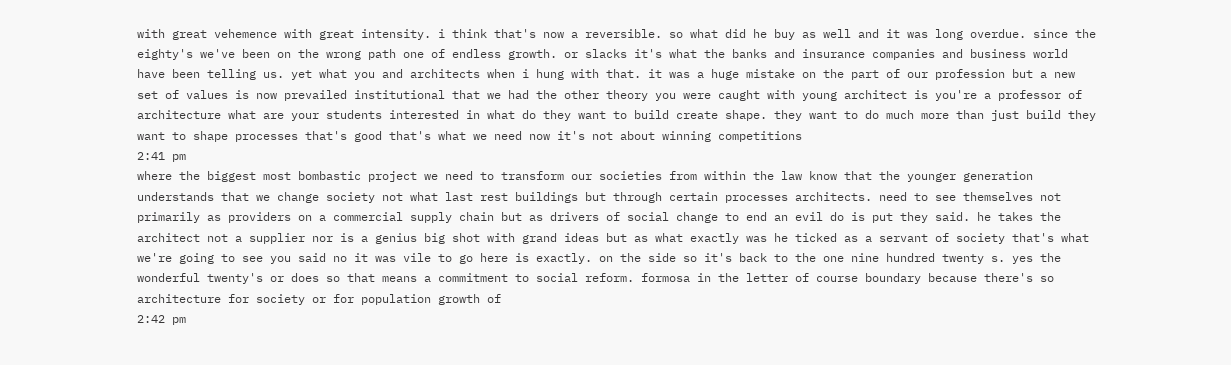with great vehemence with great intensity. i think that's now a reversible. so what did he buy as well and it was long overdue. since the eighty's we've been on the wrong path one of endless growth. or slacks it's what the banks and insurance companies and business world have been telling us. yet what you and architects when i hung with that. it was a huge mistake on the part of our profession but a new set of values is now prevailed institutional that we had the other theory you were caught with young architect is you're a professor of architecture what are your students interested in what do they want to build create shape. they want to do much more than just build they want to shape processes that's good that's what we need now it's not about winning competitions
2:41 pm
where the biggest most bombastic project we need to transform our societies from within the law know that the younger generation understands that we change society not what last rest buildings but through certain processes architects. need to see themselves not primarily as providers on a commercial supply chain but as drivers of social change to end an evil do is put they said. he takes the architect not a supplier nor is a genius big shot with grand ideas but as what exactly was he ticked as a servant of society that's what we're going to see you said no it was vile to go here is exactly. on the side so it's back to the one nine hundred twenty s. yes the wonderful twenty's or does so that means a commitment to social reform. formosa in the letter of course boundary because there's so architecture for society or for population growth of
2:42 pm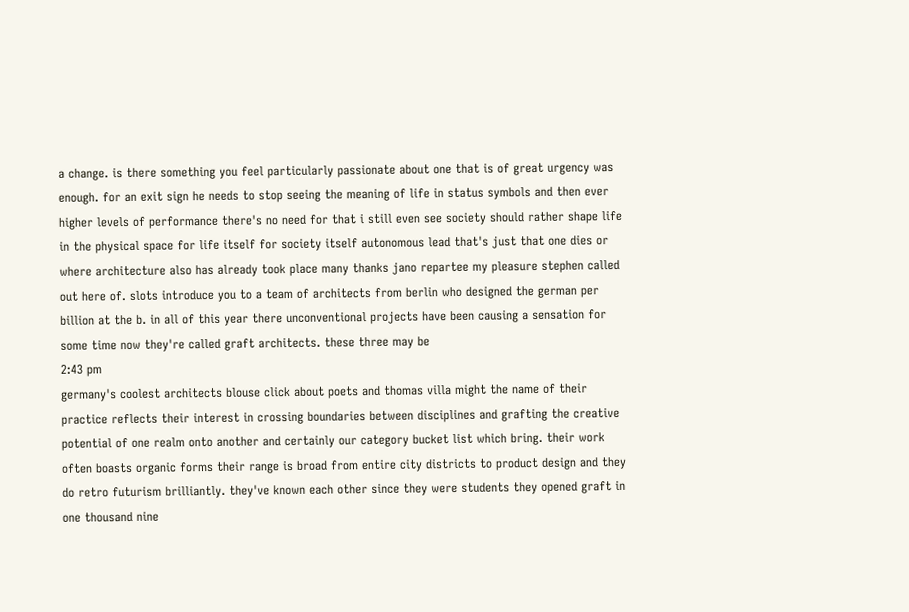a change. is there something you feel particularly passionate about one that is of great urgency was enough. for an exit sign he needs to stop seeing the meaning of life in status symbols and then ever higher levels of performance there's no need for that i still even see society should rather shape life in the physical space for life itself for society itself autonomous lead that's just that one dies or where architecture also has already took place many thanks jano repartee my pleasure stephen called out here of. slots introduce you to a team of architects from berlin who designed the german per billion at the b. in all of this year there unconventional projects have been causing a sensation for some time now they're called graft architects. these three may be
2:43 pm
germany's coolest architects blouse click about poets and thomas villa might the name of their practice reflects their interest in crossing boundaries between disciplines and grafting the creative potential of one realm onto another and certainly our category bucket list which bring. their work often boasts organic forms their range is broad from entire city districts to product design and they do retro futurism brilliantly. they've known each other since they were students they opened graft in one thousand nine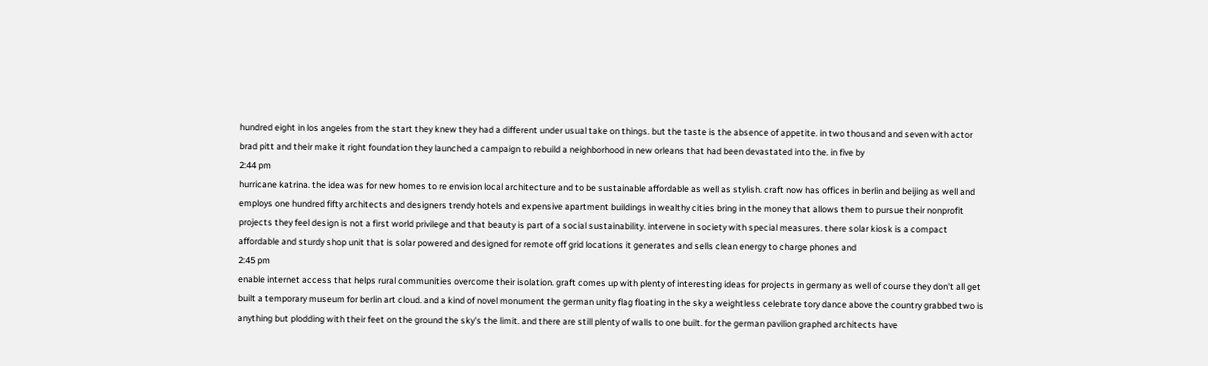hundred eight in los angeles from the start they knew they had a different under usual take on things. but the taste is the absence of appetite. in two thousand and seven with actor brad pitt and their make it right foundation they launched a campaign to rebuild a neighborhood in new orleans that had been devastated into the. in five by
2:44 pm
hurricane katrina. the idea was for new homes to re envision local architecture and to be sustainable affordable as well as stylish. craft now has offices in berlin and beijing as well and employs one hundred fifty architects and designers trendy hotels and expensive apartment buildings in wealthy cities bring in the money that allows them to pursue their nonprofit projects they feel design is not a first world privilege and that beauty is part of a social sustainability. intervene in society with special measures. there solar kiosk is a compact affordable and sturdy shop unit that is solar powered and designed for remote off grid locations it generates and sells clean energy to charge phones and
2:45 pm
enable internet access that helps rural communities overcome their isolation. graft comes up with plenty of interesting ideas for projects in germany as well of course they don't all get built a temporary museum for berlin art cloud. and a kind of novel monument the german unity flag floating in the sky a weightless celebrate tory dance above the country grabbed two is anything but plodding with their feet on the ground the sky's the limit. and there are still plenty of walls to one built. for the german pavilion graphed architects have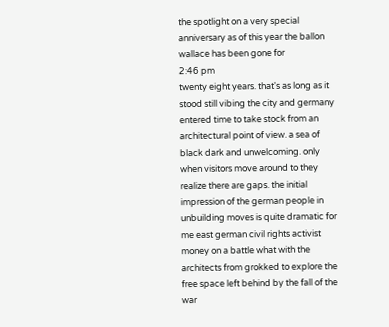the spotlight on a very special anniversary as of this year the ballon wallace has been gone for
2:46 pm
twenty eight years. that's as long as it stood still vibing the city and germany entered time to take stock from an architectural point of view. a sea of black dark and unwelcoming. only when visitors move around to they realize there are gaps. the initial impression of the german people in unbuilding moves is quite dramatic for me east german civil rights activist money on a battle what with the architects from grokked to explore the free space left behind by the fall of the war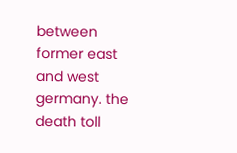between former east and west germany. the death toll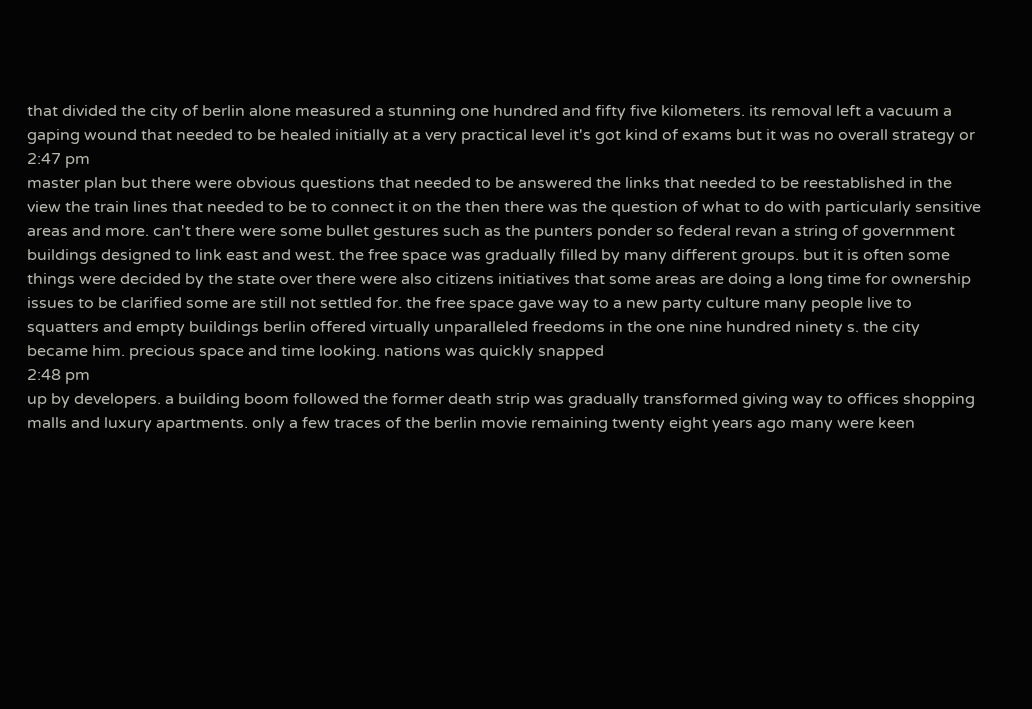that divided the city of berlin alone measured a stunning one hundred and fifty five kilometers. its removal left a vacuum a gaping wound that needed to be healed initially at a very practical level it's got kind of exams but it was no overall strategy or
2:47 pm
master plan but there were obvious questions that needed to be answered the links that needed to be reestablished in the view the train lines that needed to be to connect it on the then there was the question of what to do with particularly sensitive areas and more. can't there were some bullet gestures such as the punters ponder so federal revan a string of government buildings designed to link east and west. the free space was gradually filled by many different groups. but it is often some things were decided by the state over there were also citizens initiatives that some areas are doing a long time for ownership issues to be clarified some are still not settled for. the free space gave way to a new party culture many people live to squatters and empty buildings berlin offered virtually unparalleled freedoms in the one nine hundred ninety s. the city became him. precious space and time looking. nations was quickly snapped
2:48 pm
up by developers. a building boom followed the former death strip was gradually transformed giving way to offices shopping malls and luxury apartments. only a few traces of the berlin movie remaining twenty eight years ago many were keen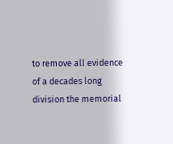to remove all evidence of a decades long division the memorial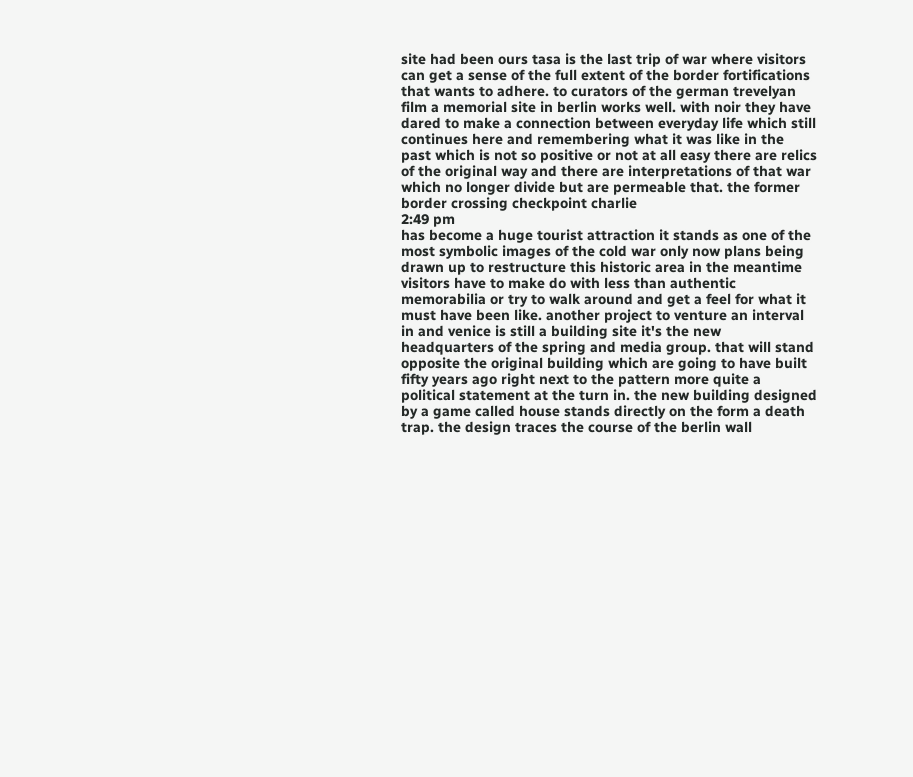site had been ours tasa is the last trip of war where visitors can get a sense of the full extent of the border fortifications that wants to adhere. to curators of the german trevelyan film a memorial site in berlin works well. with noir they have dared to make a connection between everyday life which still continues here and remembering what it was like in the past which is not so positive or not at all easy there are relics of the original way and there are interpretations of that war which no longer divide but are permeable that. the former border crossing checkpoint charlie
2:49 pm
has become a huge tourist attraction it stands as one of the most symbolic images of the cold war only now plans being drawn up to restructure this historic area in the meantime visitors have to make do with less than authentic memorabilia or try to walk around and get a feel for what it must have been like. another project to venture an interval in and venice is still a building site it's the new headquarters of the spring and media group. that will stand opposite the original building which are going to have built fifty years ago right next to the pattern more quite a political statement at the turn in. the new building designed by a game called house stands directly on the form a death trap. the design traces the course of the berlin wall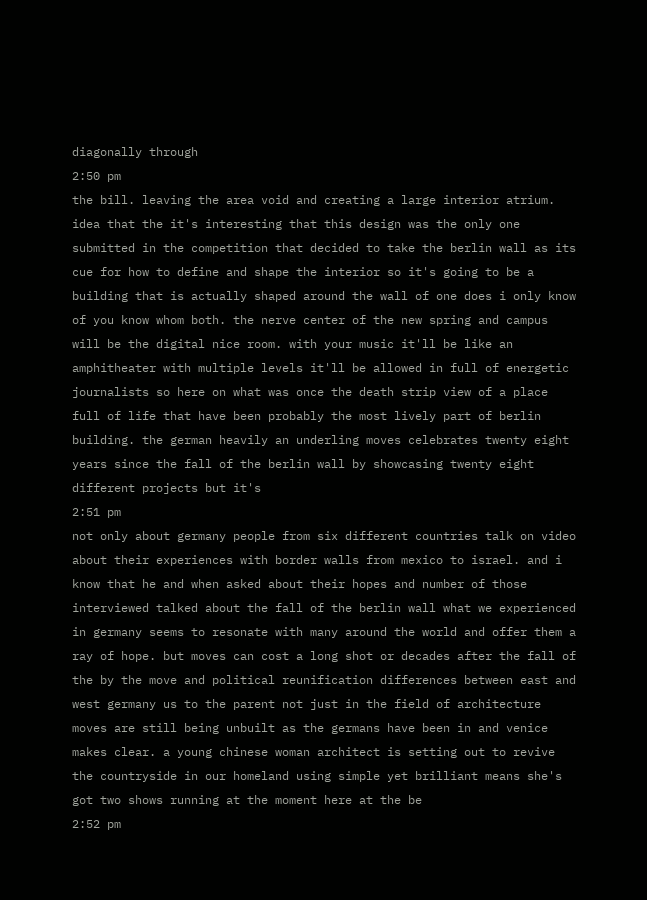diagonally through
2:50 pm
the bill. leaving the area void and creating a large interior atrium. idea that the it's interesting that this design was the only one submitted in the competition that decided to take the berlin wall as its cue for how to define and shape the interior so it's going to be a building that is actually shaped around the wall of one does i only know of you know whom both. the nerve center of the new spring and campus will be the digital nice room. with your music it'll be like an amphitheater with multiple levels it'll be allowed in full of energetic journalists so here on what was once the death strip view of a place full of life that have been probably the most lively part of berlin building. the german heavily an underling moves celebrates twenty eight years since the fall of the berlin wall by showcasing twenty eight different projects but it's
2:51 pm
not only about germany people from six different countries talk on video about their experiences with border walls from mexico to israel. and i know that he and when asked about their hopes and number of those interviewed talked about the fall of the berlin wall what we experienced in germany seems to resonate with many around the world and offer them a ray of hope. but moves can cost a long shot or decades after the fall of the by the move and political reunification differences between east and west germany us to the parent not just in the field of architecture moves are still being unbuilt as the germans have been in and venice makes clear. a young chinese woman architect is setting out to revive the countryside in our homeland using simple yet brilliant means she's got two shows running at the moment here at the be
2:52 pm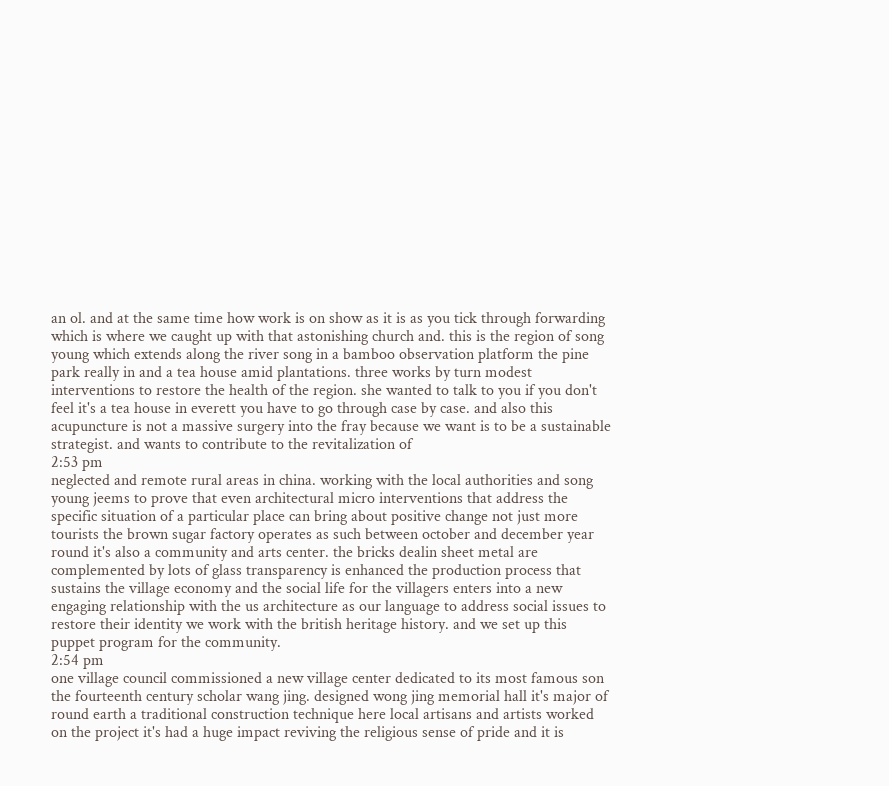an ol. and at the same time how work is on show as it is as you tick through forwarding which is where we caught up with that astonishing church and. this is the region of song young which extends along the river song in a bamboo observation platform the pine park really in and a tea house amid plantations. three works by turn modest interventions to restore the health of the region. she wanted to talk to you if you don't feel it's a tea house in everett you have to go through case by case. and also this acupuncture is not a massive surgery into the fray because we want is to be a sustainable strategist. and wants to contribute to the revitalization of
2:53 pm
neglected and remote rural areas in china. working with the local authorities and song young jeems to prove that even architectural micro interventions that address the specific situation of a particular place can bring about positive change not just more tourists the brown sugar factory operates as such between october and december year round it's also a community and arts center. the bricks dealin sheet metal are complemented by lots of glass transparency is enhanced the production process that sustains the village economy and the social life for the villagers enters into a new engaging relationship with the us architecture as our language to address social issues to restore their identity we work with the british heritage history. and we set up this puppet program for the community.
2:54 pm
one village council commissioned a new village center dedicated to its most famous son the fourteenth century scholar wang jing. designed wong jing memorial hall it's major of round earth a traditional construction technique here local artisans and artists worked on the project it's had a huge impact reviving the religious sense of pride and it is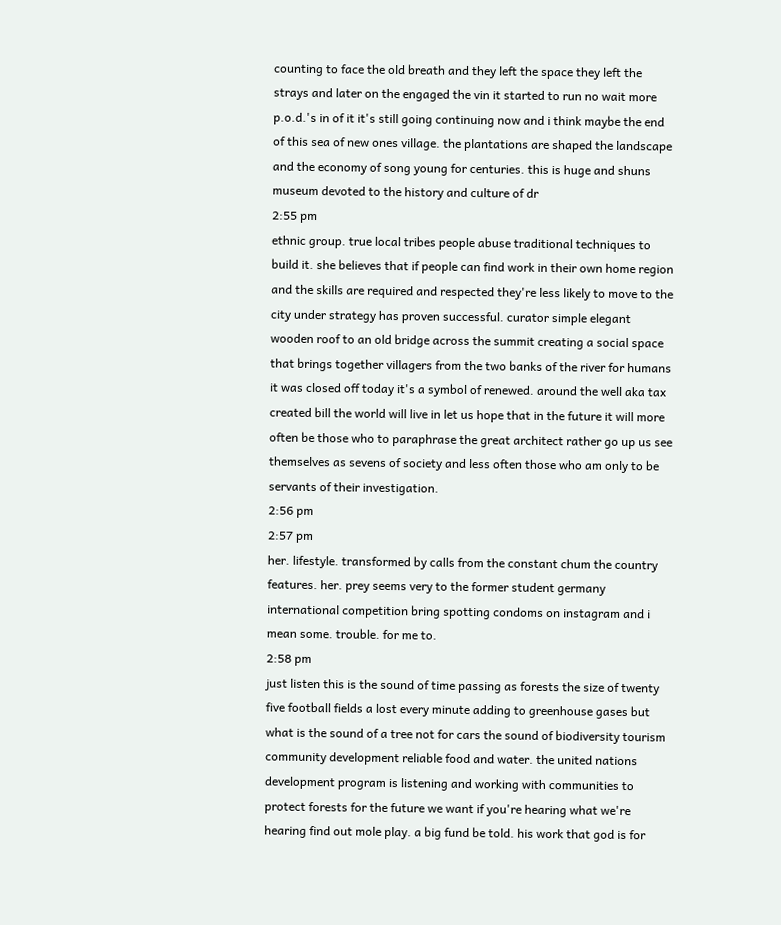counting to face the old breath and they left the space they left the strays and later on the engaged the vin it started to run no wait more p.o.d.'s in of it it's still going continuing now and i think maybe the end of this sea of new ones village. the plantations are shaped the landscape and the economy of song young for centuries. this is huge and shuns museum devoted to the history and culture of dr
2:55 pm
ethnic group. true local tribes people abuse traditional techniques to build it. she believes that if people can find work in their own home region and the skills are required and respected they're less likely to move to the city under strategy has proven successful. curator simple elegant wooden roof to an old bridge across the summit creating a social space that brings together villagers from the two banks of the river for humans it was closed off today it's a symbol of renewed. around the well aka tax created bill the world will live in let us hope that in the future it will more often be those who to paraphrase the great architect rather go up us see themselves as sevens of society and less often those who am only to be servants of their investigation.
2:56 pm
2:57 pm
her. lifestyle. transformed by calls from the constant chum the country features. her. prey seems very to the former student germany international competition bring spotting condoms on instagram and i mean some. trouble. for me to.
2:58 pm
just listen this is the sound of time passing as forests the size of twenty five football fields a lost every minute adding to greenhouse gases but what is the sound of a tree not for cars the sound of biodiversity tourism community development reliable food and water. the united nations development program is listening and working with communities to protect forests for the future we want if you're hearing what we're hearing find out mole play. a big fund be told. his work that god is for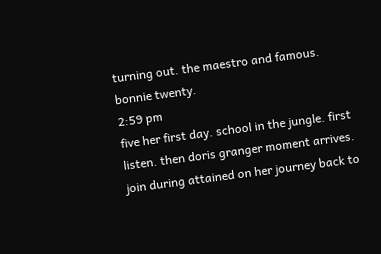turning out. the maestro and famous. bonnie twenty.
2:59 pm
five her first day. school in the jungle. first listen. then doris granger moment arrives. join during attained on her journey back to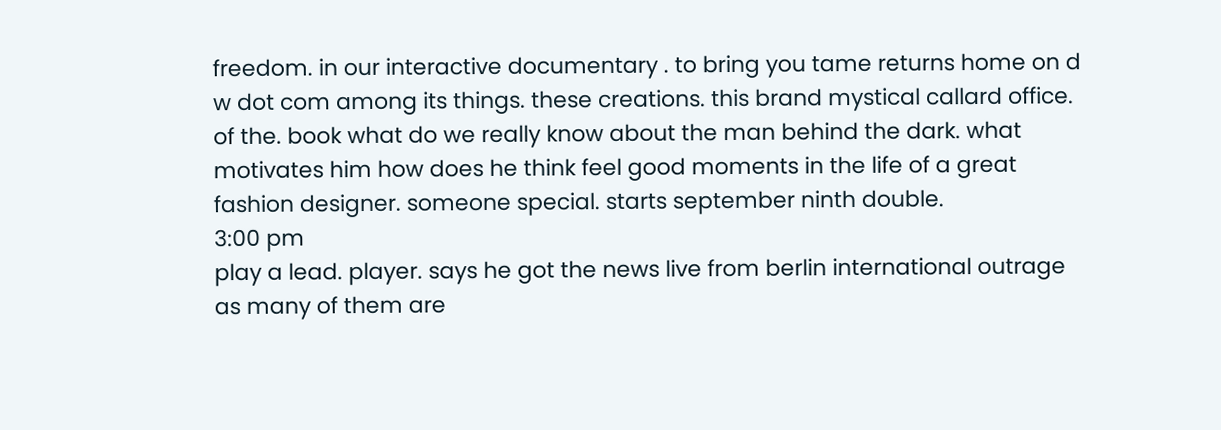freedom. in our interactive documentary . to bring you tame returns home on d w dot com among its things. these creations. this brand mystical callard office. of the. book what do we really know about the man behind the dark. what motivates him how does he think feel good moments in the life of a great fashion designer. someone special. starts september ninth double.
3:00 pm
play a lead. player. says he got the news live from berlin international outrage as many of them are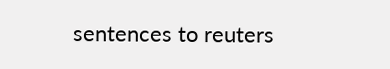sentences to reuters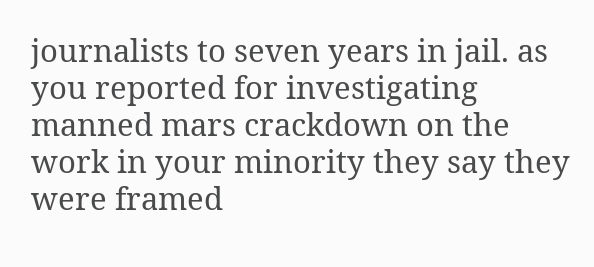journalists to seven years in jail. as you reported for investigating manned mars crackdown on the work in your minority they say they were framed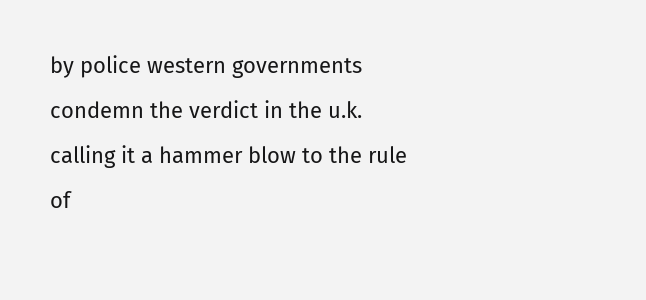by police western governments condemn the verdict in the u.k. calling it a hammer blow to the rule of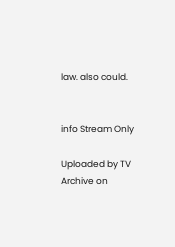law. also could.


info Stream Only

Uploaded by TV Archive on